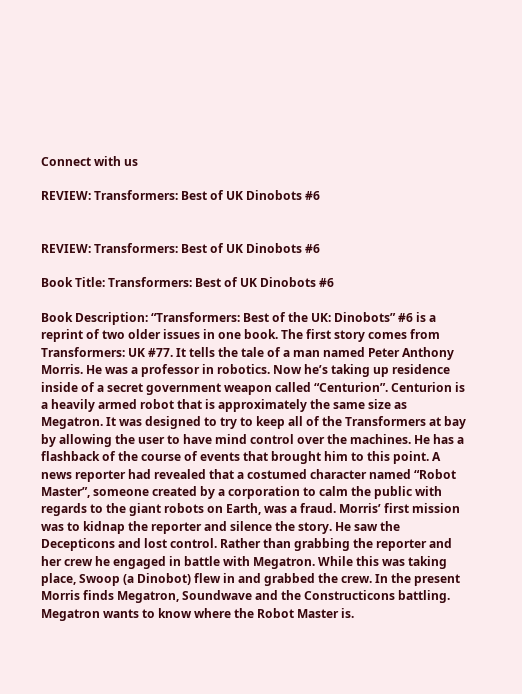Connect with us

REVIEW: Transformers: Best of UK Dinobots #6


REVIEW: Transformers: Best of UK Dinobots #6

Book Title: Transformers: Best of UK Dinobots #6

Book Description: “Transformers: Best of the UK: Dinobots” #6 is a reprint of two older issues in one book. The first story comes from Transformers: UK #77. It tells the tale of a man named Peter Anthony Morris. He was a professor in robotics. Now he’s taking up residence inside of a secret government weapon called “Centurion”. Centurion is a heavily armed robot that is approximately the same size as Megatron. It was designed to try to keep all of the Transformers at bay by allowing the user to have mind control over the machines. He has a flashback of the course of events that brought him to this point. A news reporter had revealed that a costumed character named “Robot Master”, someone created by a corporation to calm the public with regards to the giant robots on Earth, was a fraud. Morris’ first mission was to kidnap the reporter and silence the story. He saw the Decepticons and lost control. Rather than grabbing the reporter and her crew he engaged in battle with Megatron. While this was taking place, Swoop (a Dinobot) flew in and grabbed the crew. In the present Morris finds Megatron, Soundwave and the Constructicons battling. Megatron wants to know where the Robot Master is.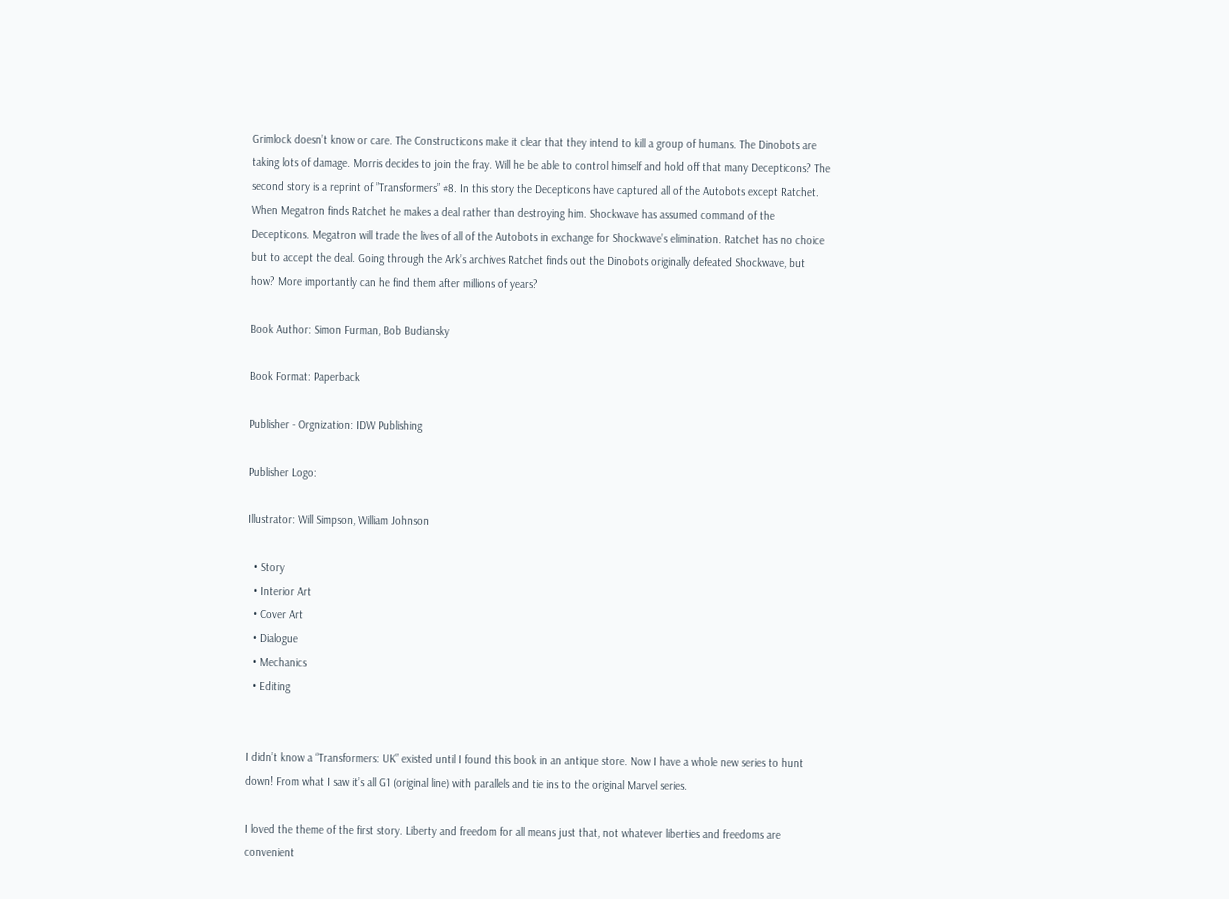Grimlock doesn’t know or care. The Constructicons make it clear that they intend to kill a group of humans. The Dinobots are taking lots of damage. Morris decides to join the fray. Will he be able to control himself and hold off that many Decepticons? The second story is a reprint of ”Transformers” #8. In this story the Decepticons have captured all of the Autobots except Ratchet. When Megatron finds Ratchet he makes a deal rather than destroying him. Shockwave has assumed command of the Decepticons. Megatron will trade the lives of all of the Autobots in exchange for Shockwave’s elimination. Ratchet has no choice but to accept the deal. Going through the Ark’s archives Ratchet finds out the Dinobots originally defeated Shockwave, but how? More importantly can he find them after millions of years?

Book Author: Simon Furman, Bob Budiansky

Book Format: Paperback

Publisher - Orgnization: IDW Publishing

Publisher Logo:

Illustrator: Will Simpson, William Johnson

  • Story
  • Interior Art
  • Cover Art
  • Dialogue
  • Mechanics
  • Editing


I didn’t know a “Transformers: UK” existed until I found this book in an antique store. Now I have a whole new series to hunt down! From what I saw it’s all G1 (original line) with parallels and tie ins to the original Marvel series.

I loved the theme of the first story. Liberty and freedom for all means just that, not whatever liberties and freedoms are convenient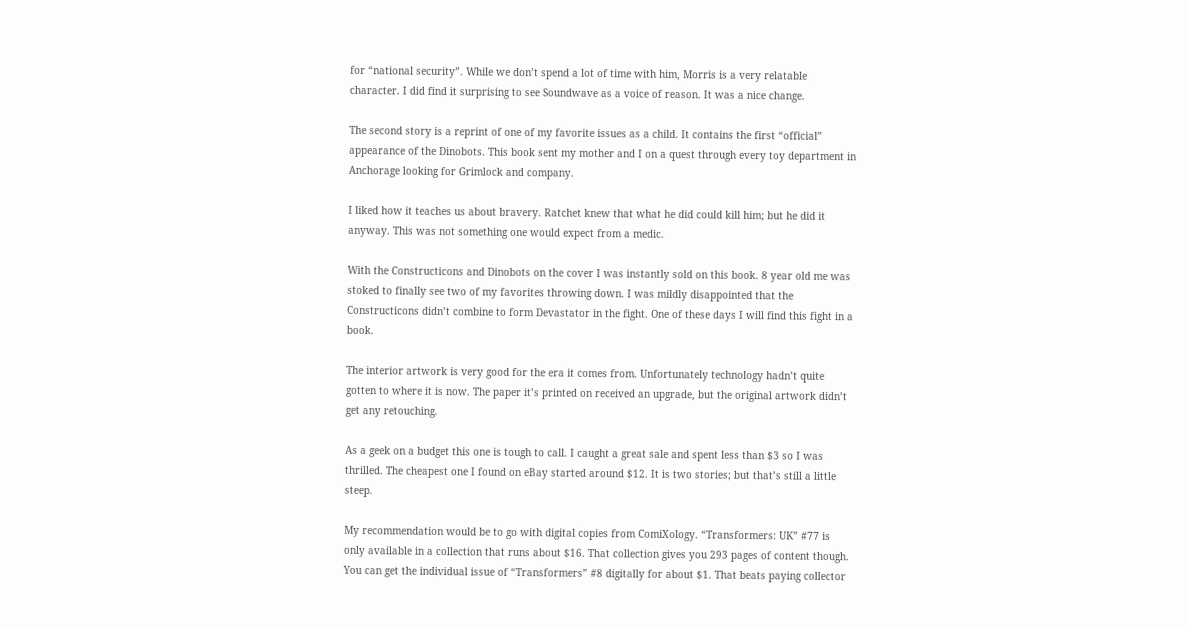for “national security”. While we don’t spend a lot of time with him, Morris is a very relatable character. I did find it surprising to see Soundwave as a voice of reason. It was a nice change.

The second story is a reprint of one of my favorite issues as a child. It contains the first “official” appearance of the Dinobots. This book sent my mother and I on a quest through every toy department in Anchorage looking for Grimlock and company.

I liked how it teaches us about bravery. Ratchet knew that what he did could kill him; but he did it anyway. This was not something one would expect from a medic.

With the Constructicons and Dinobots on the cover I was instantly sold on this book. 8 year old me was stoked to finally see two of my favorites throwing down. I was mildly disappointed that the Constructicons didn’t combine to form Devastator in the fight. One of these days I will find this fight in a book.

The interior artwork is very good for the era it comes from. Unfortunately technology hadn’t quite gotten to where it is now. The paper it’s printed on received an upgrade, but the original artwork didn’t get any retouching.

As a geek on a budget this one is tough to call. I caught a great sale and spent less than $3 so I was thrilled. The cheapest one I found on eBay started around $12. It is two stories; but that’s still a little steep.

My recommendation would be to go with digital copies from ComiXology. “Transformers: UK” #77 is only available in a collection that runs about $16. That collection gives you 293 pages of content though. You can get the individual issue of “Transformers” #8 digitally for about $1. That beats paying collector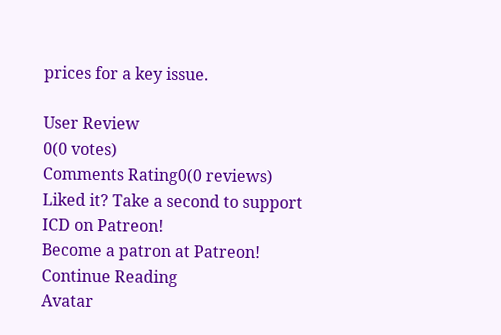prices for a key issue.

User Review
0(0 votes)
Comments Rating0(0 reviews)
Liked it? Take a second to support ICD on Patreon!
Become a patron at Patreon!
Continue Reading
Avatar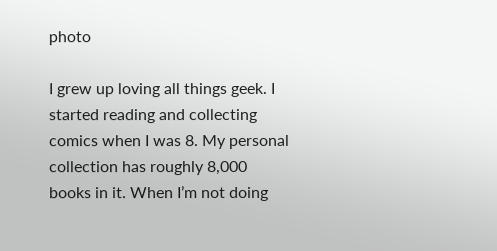photo

I grew up loving all things geek. I started reading and collecting comics when I was 8. My personal collection has roughly 8,000 books in it. When I’m not doing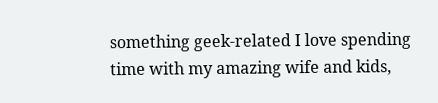something geek-related I love spending time with my amazing wife and kids,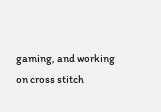gaming, and working on cross stitch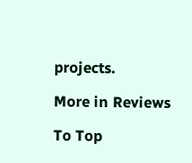projects.

More in Reviews

To Top